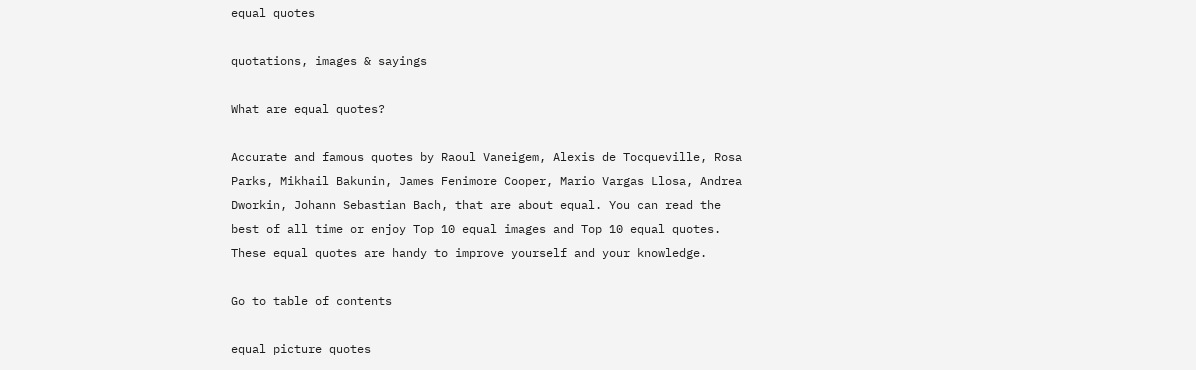equal quotes

quotations, images & sayings

What are equal quotes?

Accurate and famous quotes by Raoul Vaneigem, Alexis de Tocqueville, Rosa Parks, Mikhail Bakunin, James Fenimore Cooper, Mario Vargas Llosa, Andrea Dworkin, Johann Sebastian Bach, that are about equal. You can read the best of all time or enjoy Top 10 equal images and Top 10 equal quotes. These equal quotes are handy to improve yourself and your knowledge.

Go to table of contents

equal picture quotes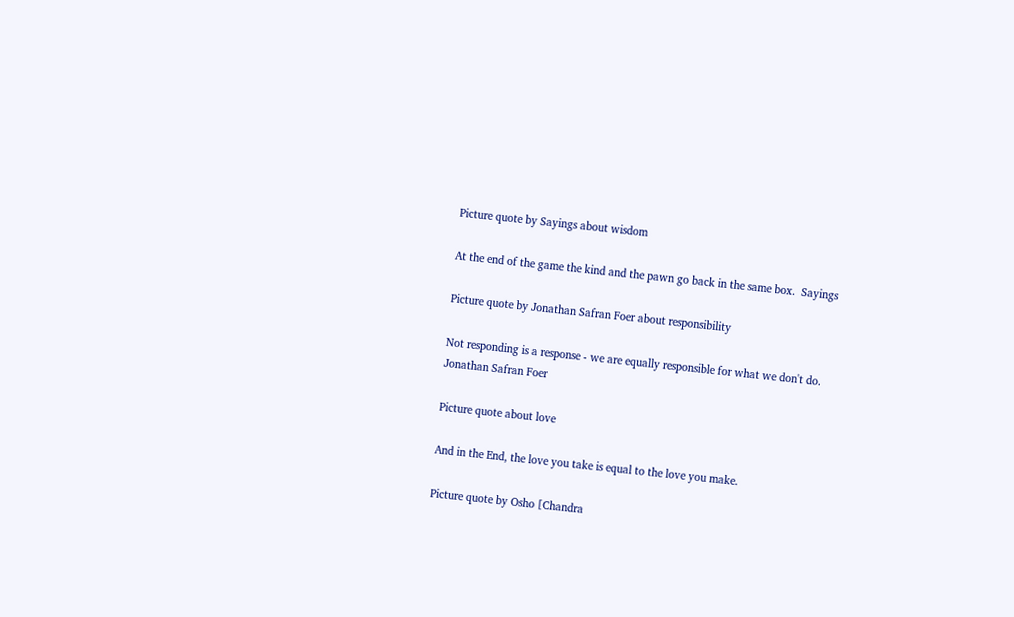Picture quote by Sayings about wisdom

At the end of the game the kind and the pawn go back in the same box.  Sayings

Picture quote by Jonathan Safran Foer about responsibility

Not responding is a response - we are equally responsible for what we don't do.  Jonathan Safran Foer

Picture quote about love

And in the End, the love you take is equal to the love you make.

Picture quote by Osho [Chandra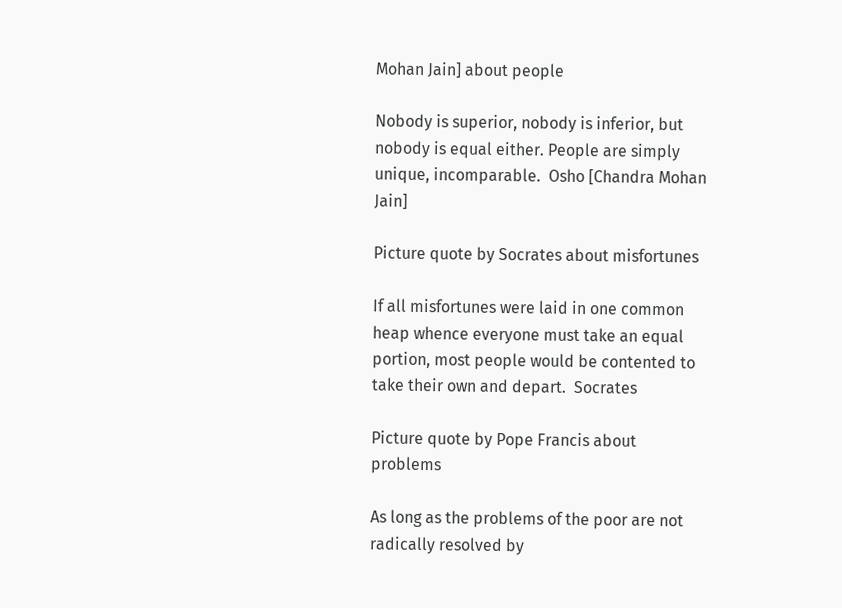Mohan Jain] about people

Nobody is superior, nobody is inferior, but nobody is equal either. People are simply unique, incomparable.  Osho [Chandra Mohan Jain]

Picture quote by Socrates about misfortunes

If all misfortunes were laid in one common heap whence everyone must take an equal portion, most people would be contented to take their own and depart.  Socrates

Picture quote by Pope Francis about problems

As long as the problems of the poor are not radically resolved by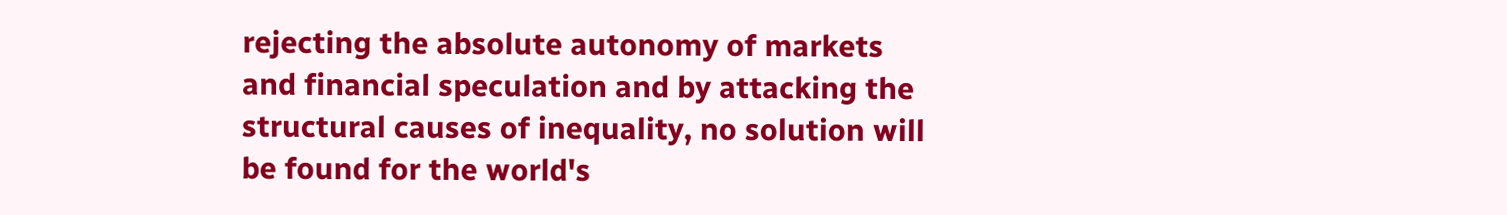rejecting the absolute autonomy of markets and financial speculation and by attacking the structural causes of inequality, no solution will be found for the world's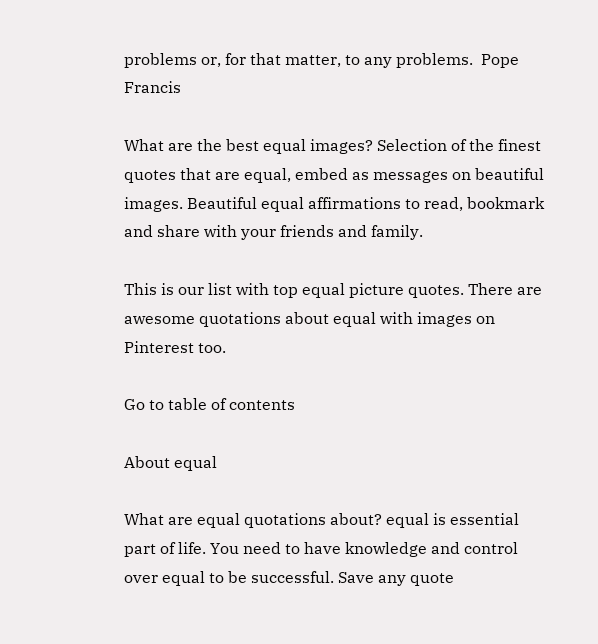problems or, for that matter, to any problems.  Pope Francis

What are the best equal images? Selection of the finest quotes that are equal, embed as messages on beautiful images. Beautiful equal affirmations to read, bookmark and share with your friends and family.

This is our list with top equal picture quotes. There are awesome quotations about equal with images on Pinterest too.

Go to table of contents

About equal

What are equal quotations about? equal is essential part of life. You need to have knowledge and control over equal to be successful. Save any quote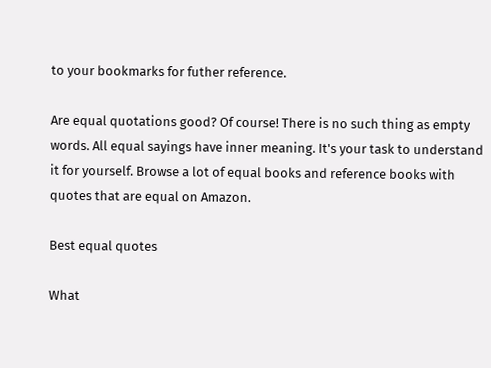to your bookmarks for futher reference.

Are equal quotations good? Of course! There is no such thing as empty words. All equal sayings have inner meaning. It's your task to understand it for yourself. Browse a lot of equal books and reference books with quotes that are equal on Amazon.

Best equal quotes

What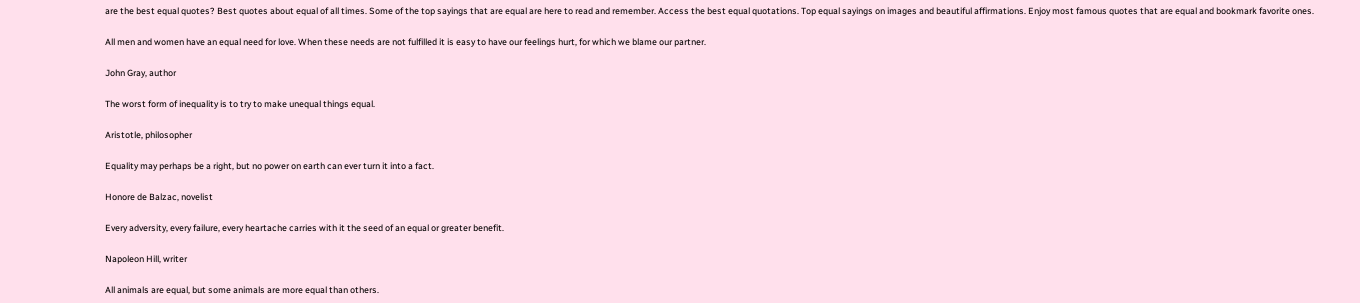are the best equal quotes? Best quotes about equal of all times. Some of the top sayings that are equal are here to read and remember. Access the best equal quotations. Top equal sayings on images and beautiful affirmations. Enjoy most famous quotes that are equal and bookmark favorite ones.

All men and women have an equal need for love. When these needs are not fulfilled it is easy to have our feelings hurt, for which we blame our partner.

John Gray, author

The worst form of inequality is to try to make unequal things equal.

Aristotle, philosopher

Equality may perhaps be a right, but no power on earth can ever turn it into a fact.

Honore de Balzac, novelist

Every adversity, every failure, every heartache carries with it the seed of an equal or greater benefit.

Napoleon Hill, writer

All animals are equal, but some animals are more equal than others.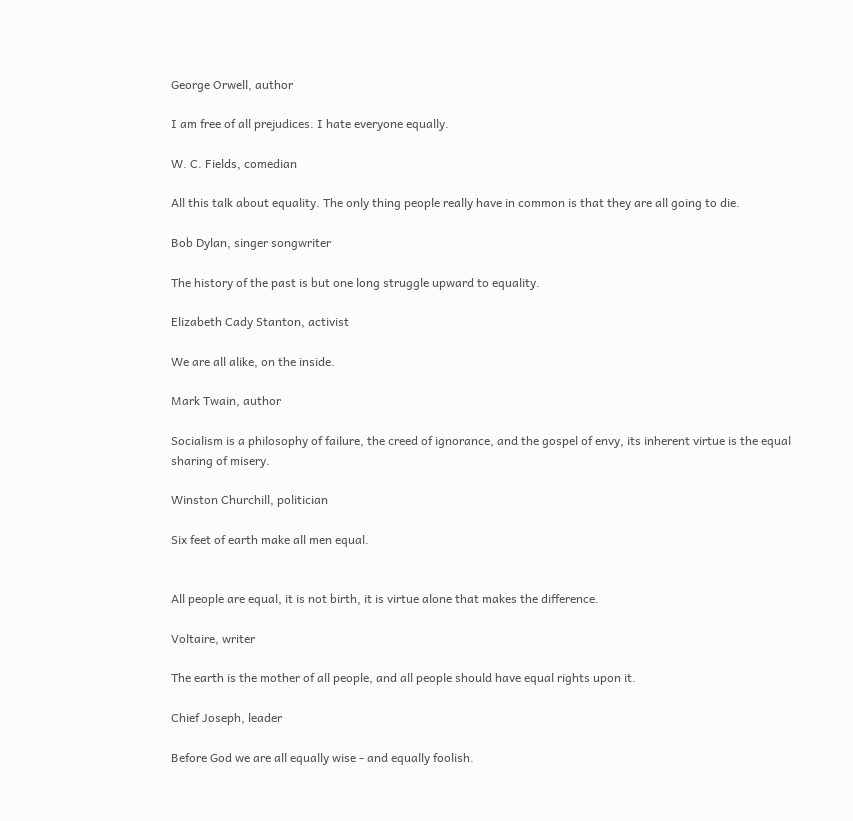George Orwell, author

I am free of all prejudices. I hate everyone equally.

W. C. Fields, comedian

All this talk about equality. The only thing people really have in common is that they are all going to die.

Bob Dylan, singer songwriter

The history of the past is but one long struggle upward to equality.

Elizabeth Cady Stanton, activist

We are all alike, on the inside.

Mark Twain, author

Socialism is a philosophy of failure, the creed of ignorance, and the gospel of envy, its inherent virtue is the equal sharing of misery.

Winston Churchill, politician

Six feet of earth make all men equal.


All people are equal, it is not birth, it is virtue alone that makes the difference.

Voltaire, writer

The earth is the mother of all people, and all people should have equal rights upon it.

Chief Joseph, leader

Before God we are all equally wise - and equally foolish.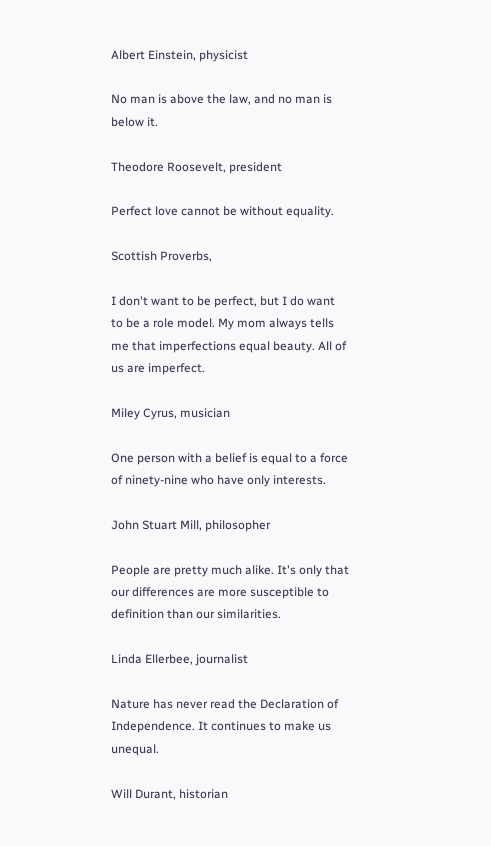Albert Einstein, physicist

No man is above the law, and no man is below it.

Theodore Roosevelt, president

Perfect love cannot be without equality.

Scottish Proverbs,

I don't want to be perfect, but I do want to be a role model. My mom always tells me that imperfections equal beauty. All of us are imperfect.

Miley Cyrus, musician

One person with a belief is equal to a force of ninety-nine who have only interests.

John Stuart Mill, philosopher

People are pretty much alike. It's only that our differences are more susceptible to definition than our similarities.

Linda Ellerbee, journalist

Nature has never read the Declaration of Independence. It continues to make us unequal.

Will Durant, historian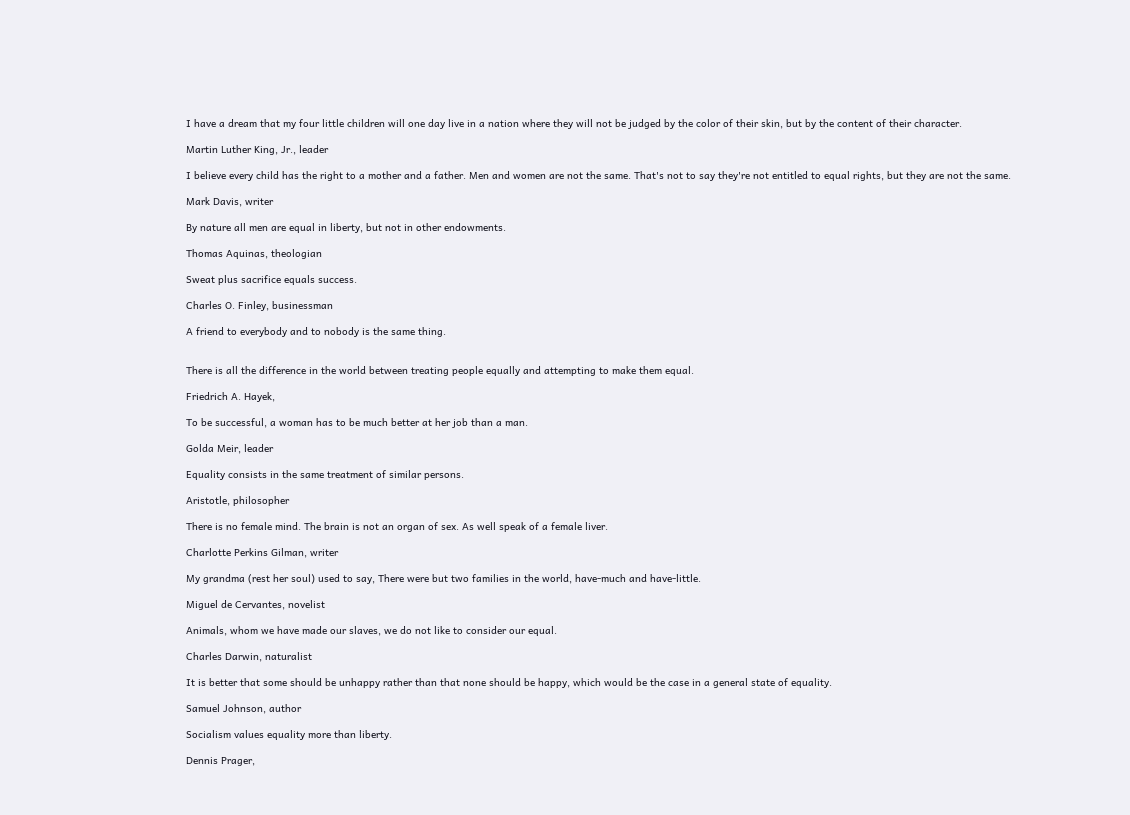I have a dream that my four little children will one day live in a nation where they will not be judged by the color of their skin, but by the content of their character.

Martin Luther King, Jr., leader

I believe every child has the right to a mother and a father. Men and women are not the same. That's not to say they're not entitled to equal rights, but they are not the same.

Mark Davis, writer

By nature all men are equal in liberty, but not in other endowments.

Thomas Aquinas, theologian

Sweat plus sacrifice equals success.

Charles O. Finley, businessman

A friend to everybody and to nobody is the same thing.


There is all the difference in the world between treating people equally and attempting to make them equal.

Friedrich A. Hayek,

To be successful, a woman has to be much better at her job than a man.

Golda Meir, leader

Equality consists in the same treatment of similar persons.

Aristotle, philosopher

There is no female mind. The brain is not an organ of sex. As well speak of a female liver.

Charlotte Perkins Gilman, writer

My grandma (rest her soul) used to say, There were but two families in the world, have-much and have-little.

Miguel de Cervantes, novelist

Animals, whom we have made our slaves, we do not like to consider our equal.

Charles Darwin, naturalist

It is better that some should be unhappy rather than that none should be happy, which would be the case in a general state of equality.

Samuel Johnson, author

Socialism values equality more than liberty.

Dennis Prager,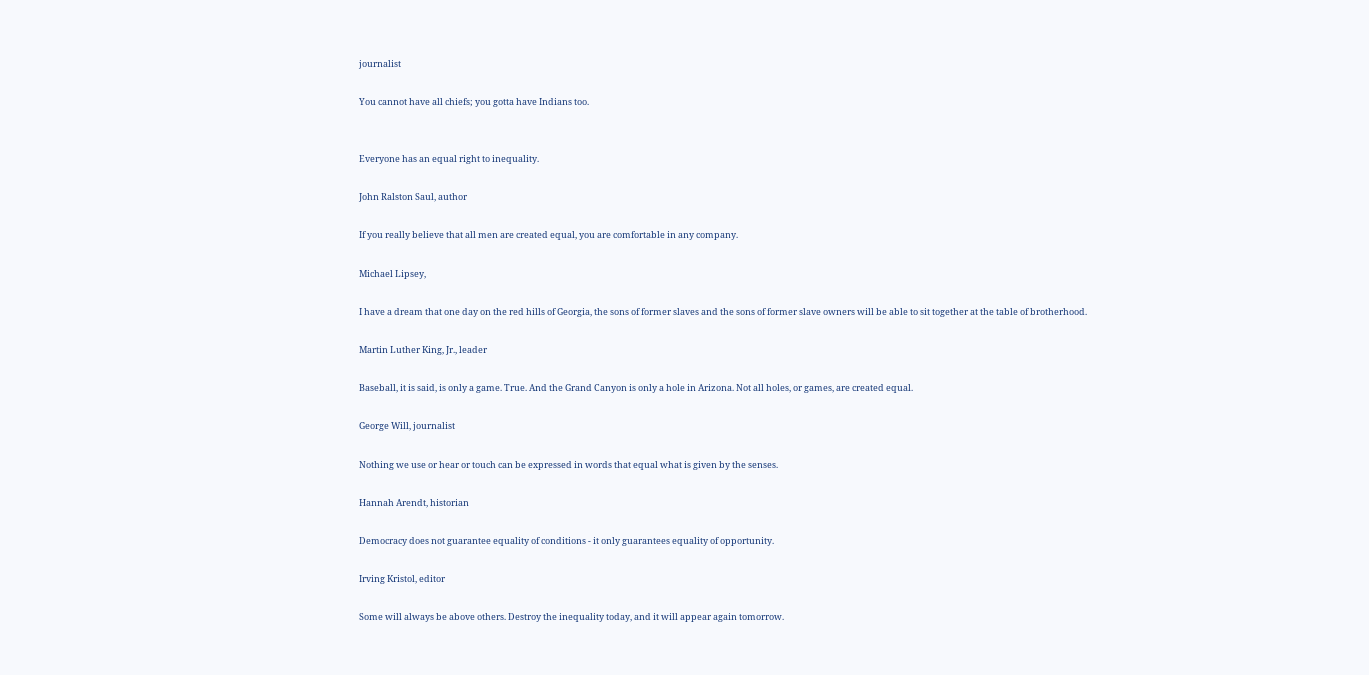journalist

You cannot have all chiefs; you gotta have Indians too.


Everyone has an equal right to inequality.

John Ralston Saul, author

If you really believe that all men are created equal, you are comfortable in any company.

Michael Lipsey,

I have a dream that one day on the red hills of Georgia, the sons of former slaves and the sons of former slave owners will be able to sit together at the table of brotherhood.

Martin Luther King, Jr., leader

Baseball, it is said, is only a game. True. And the Grand Canyon is only a hole in Arizona. Not all holes, or games, are created equal.

George Will, journalist

Nothing we use or hear or touch can be expressed in words that equal what is given by the senses.

Hannah Arendt, historian

Democracy does not guarantee equality of conditions - it only guarantees equality of opportunity.

Irving Kristol, editor

Some will always be above others. Destroy the inequality today, and it will appear again tomorrow.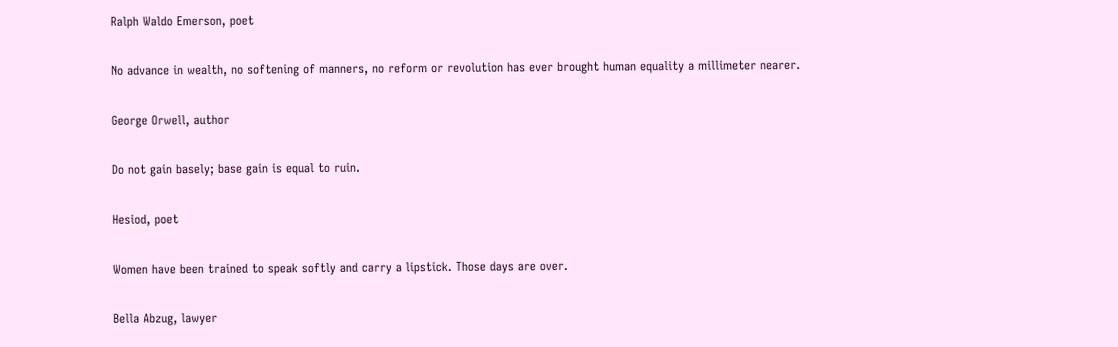Ralph Waldo Emerson, poet

No advance in wealth, no softening of manners, no reform or revolution has ever brought human equality a millimeter nearer.

George Orwell, author

Do not gain basely; base gain is equal to ruin.

Hesiod, poet

Women have been trained to speak softly and carry a lipstick. Those days are over.

Bella Abzug, lawyer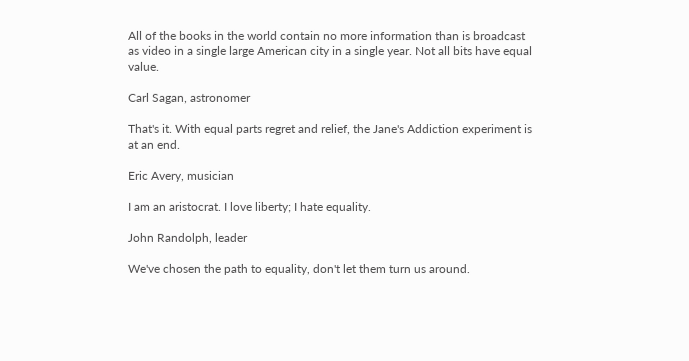All of the books in the world contain no more information than is broadcast as video in a single large American city in a single year. Not all bits have equal value.

Carl Sagan, astronomer

That's it. With equal parts regret and relief, the Jane's Addiction experiment is at an end.

Eric Avery, musician

I am an aristocrat. I love liberty; I hate equality.

John Randolph, leader

We've chosen the path to equality, don't let them turn us around.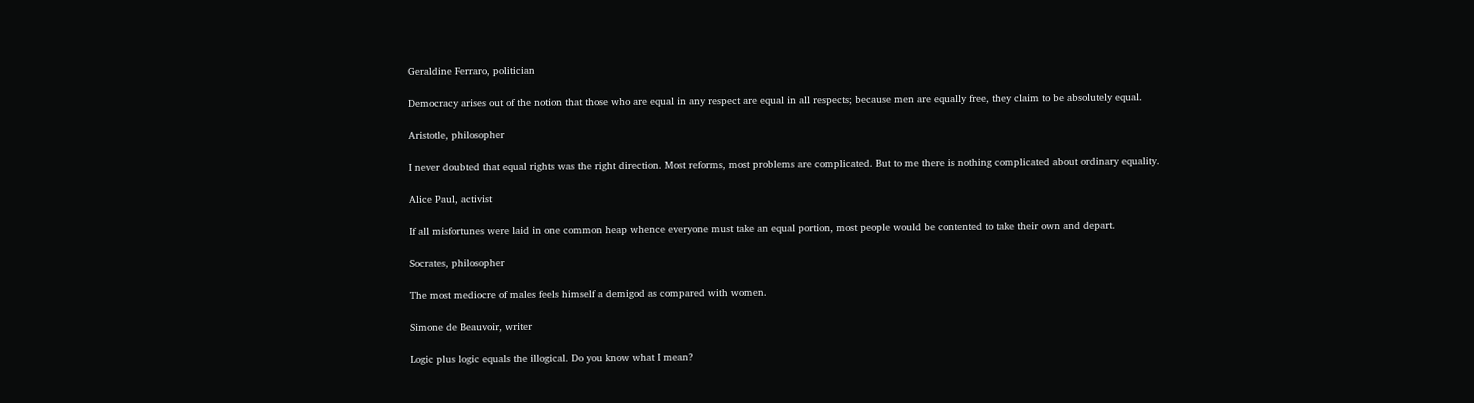Geraldine Ferraro, politician

Democracy arises out of the notion that those who are equal in any respect are equal in all respects; because men are equally free, they claim to be absolutely equal.

Aristotle, philosopher

I never doubted that equal rights was the right direction. Most reforms, most problems are complicated. But to me there is nothing complicated about ordinary equality.

Alice Paul, activist

If all misfortunes were laid in one common heap whence everyone must take an equal portion, most people would be contented to take their own and depart.

Socrates, philosopher

The most mediocre of males feels himself a demigod as compared with women.

Simone de Beauvoir, writer

Logic plus logic equals the illogical. Do you know what I mean?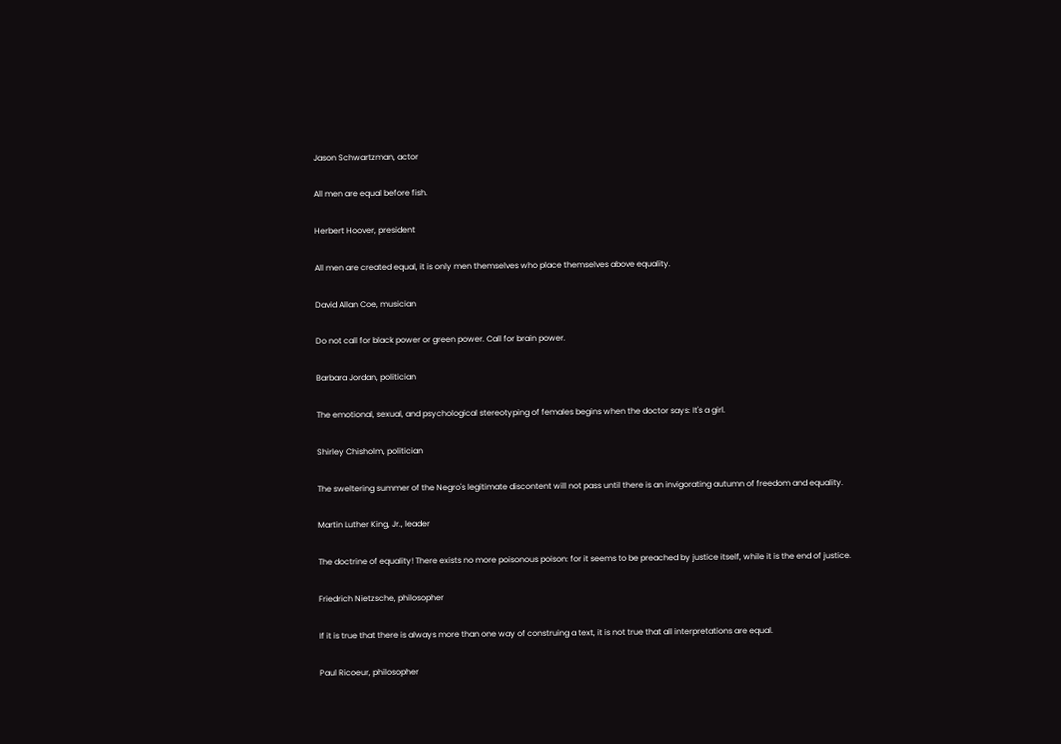Jason Schwartzman, actor

All men are equal before fish.

Herbert Hoover, president

All men are created equal, it is only men themselves who place themselves above equality.

David Allan Coe, musician

Do not call for black power or green power. Call for brain power.

Barbara Jordan, politician

The emotional, sexual, and psychological stereotyping of females begins when the doctor says: It's a girl.

Shirley Chisholm, politician

The sweltering summer of the Negro's legitimate discontent will not pass until there is an invigorating autumn of freedom and equality.

Martin Luther King, Jr., leader

The doctrine of equality! There exists no more poisonous poison: for it seems to be preached by justice itself, while it is the end of justice.

Friedrich Nietzsche, philosopher

If it is true that there is always more than one way of construing a text, it is not true that all interpretations are equal.

Paul Ricoeur, philosopher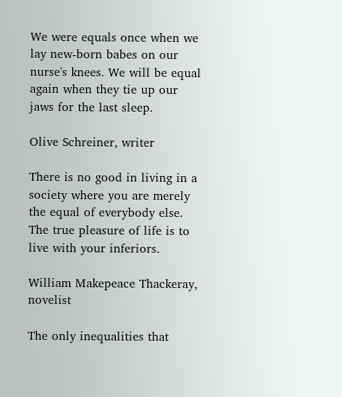We were equals once when we lay new-born babes on our nurse's knees. We will be equal again when they tie up our jaws for the last sleep.

Olive Schreiner, writer

There is no good in living in a society where you are merely the equal of everybody else. The true pleasure of life is to live with your inferiors.

William Makepeace Thackeray, novelist

The only inequalities that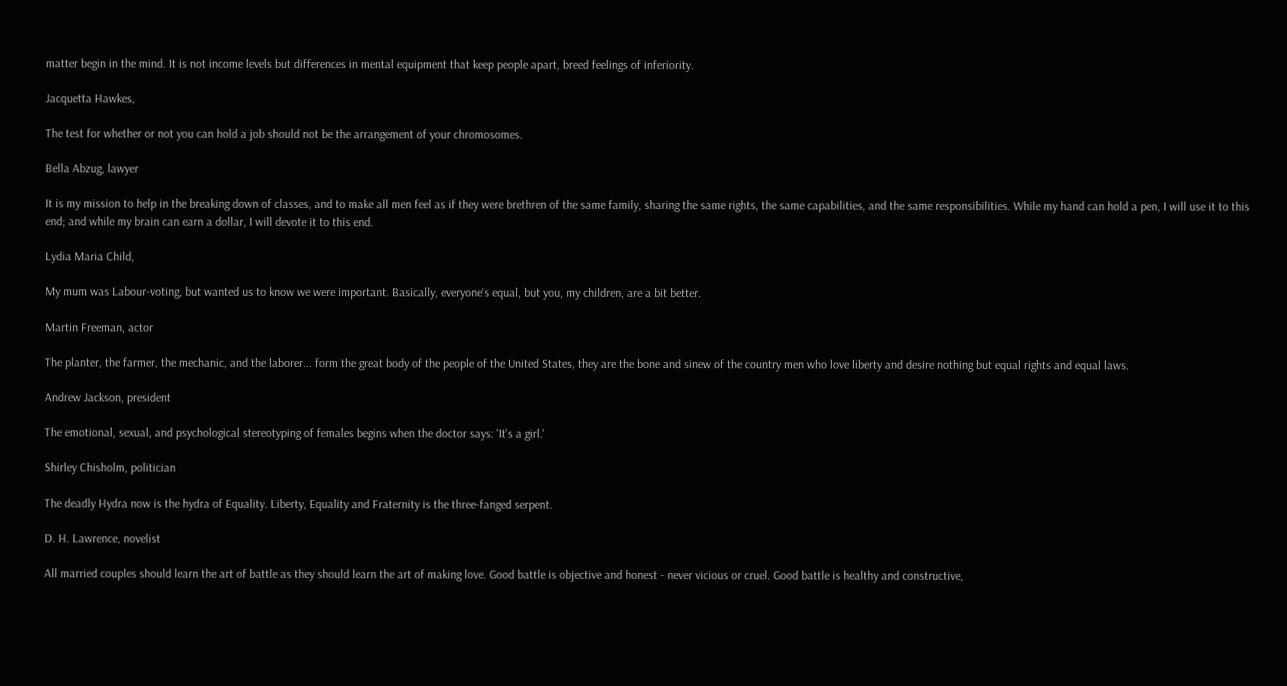matter begin in the mind. It is not income levels but differences in mental equipment that keep people apart, breed feelings of inferiority.

Jacquetta Hawkes,

The test for whether or not you can hold a job should not be the arrangement of your chromosomes.

Bella Abzug, lawyer

It is my mission to help in the breaking down of classes, and to make all men feel as if they were brethren of the same family, sharing the same rights, the same capabilities, and the same responsibilities. While my hand can hold a pen, I will use it to this end; and while my brain can earn a dollar, I will devote it to this end.

Lydia Maria Child,

My mum was Labour-voting, but wanted us to know we were important. Basically, everyone's equal, but you, my children, are a bit better.

Martin Freeman, actor

The planter, the farmer, the mechanic, and the laborer... form the great body of the people of the United States, they are the bone and sinew of the country men who love liberty and desire nothing but equal rights and equal laws.

Andrew Jackson, president

The emotional, sexual, and psychological stereotyping of females begins when the doctor says: 'It's a girl.'

Shirley Chisholm, politician

The deadly Hydra now is the hydra of Equality. Liberty, Equality and Fraternity is the three-fanged serpent.

D. H. Lawrence, novelist

All married couples should learn the art of battle as they should learn the art of making love. Good battle is objective and honest - never vicious or cruel. Good battle is healthy and constructive,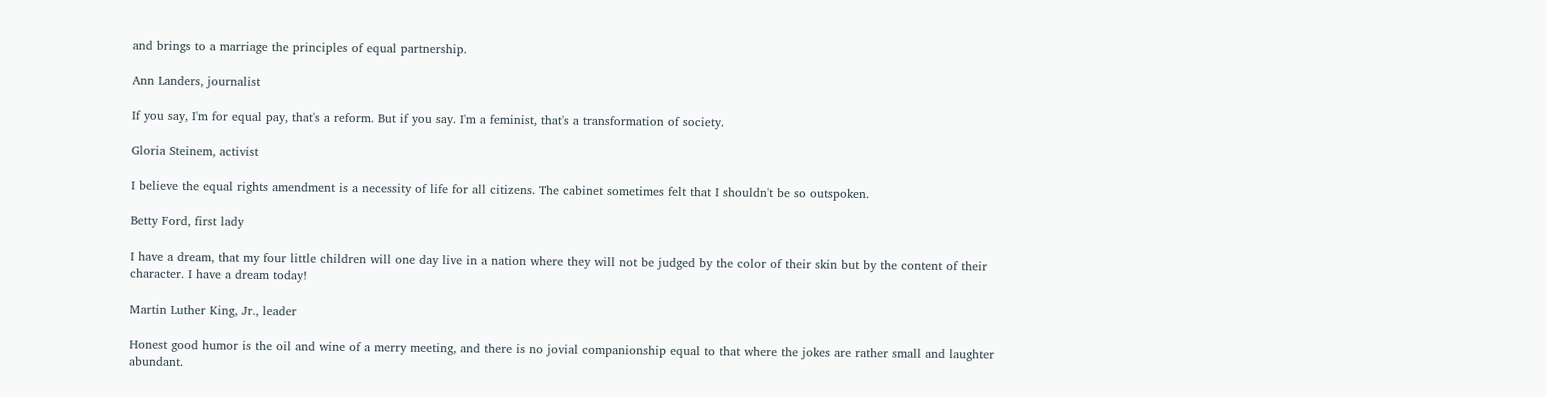and brings to a marriage the principles of equal partnership.

Ann Landers, journalist

If you say, I'm for equal pay, that's a reform. But if you say. I'm a feminist, that's a transformation of society.

Gloria Steinem, activist

I believe the equal rights amendment is a necessity of life for all citizens. The cabinet sometimes felt that I shouldn't be so outspoken.

Betty Ford, first lady

I have a dream, that my four little children will one day live in a nation where they will not be judged by the color of their skin but by the content of their character. I have a dream today!

Martin Luther King, Jr., leader

Honest good humor is the oil and wine of a merry meeting, and there is no jovial companionship equal to that where the jokes are rather small and laughter abundant.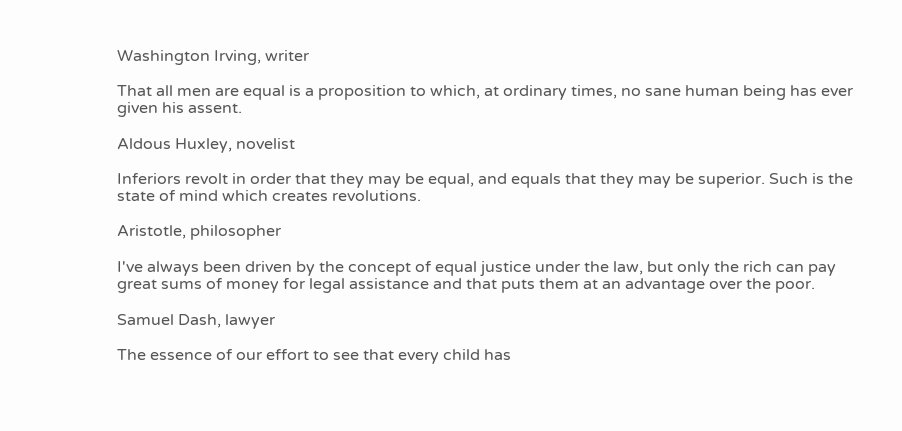Washington Irving, writer

That all men are equal is a proposition to which, at ordinary times, no sane human being has ever given his assent.

Aldous Huxley, novelist

Inferiors revolt in order that they may be equal, and equals that they may be superior. Such is the state of mind which creates revolutions.

Aristotle, philosopher

I've always been driven by the concept of equal justice under the law, but only the rich can pay great sums of money for legal assistance and that puts them at an advantage over the poor.

Samuel Dash, lawyer

The essence of our effort to see that every child has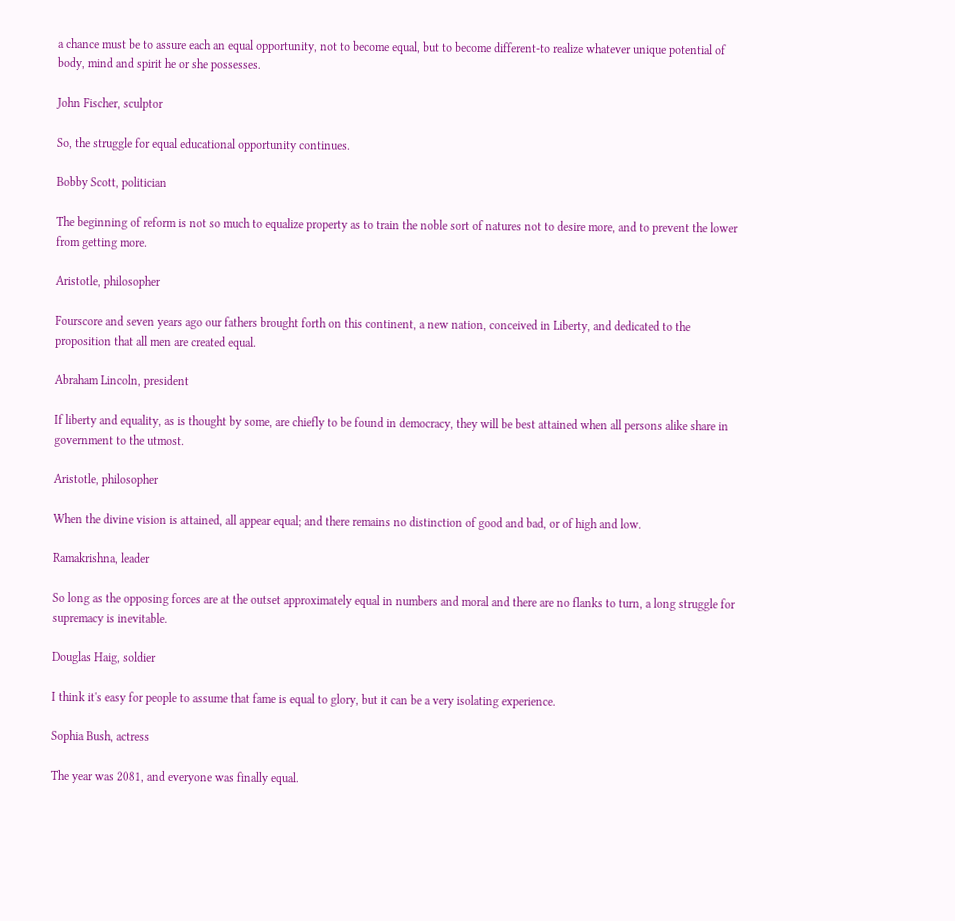a chance must be to assure each an equal opportunity, not to become equal, but to become different-to realize whatever unique potential of body, mind and spirit he or she possesses.

John Fischer, sculptor

So, the struggle for equal educational opportunity continues.

Bobby Scott, politician

The beginning of reform is not so much to equalize property as to train the noble sort of natures not to desire more, and to prevent the lower from getting more.

Aristotle, philosopher

Fourscore and seven years ago our fathers brought forth on this continent, a new nation, conceived in Liberty, and dedicated to the proposition that all men are created equal.

Abraham Lincoln, president

If liberty and equality, as is thought by some, are chiefly to be found in democracy, they will be best attained when all persons alike share in government to the utmost.

Aristotle, philosopher

When the divine vision is attained, all appear equal; and there remains no distinction of good and bad, or of high and low.

Ramakrishna, leader

So long as the opposing forces are at the outset approximately equal in numbers and moral and there are no flanks to turn, a long struggle for supremacy is inevitable.

Douglas Haig, soldier

I think it's easy for people to assume that fame is equal to glory, but it can be a very isolating experience.

Sophia Bush, actress

The year was 2081, and everyone was finally equal.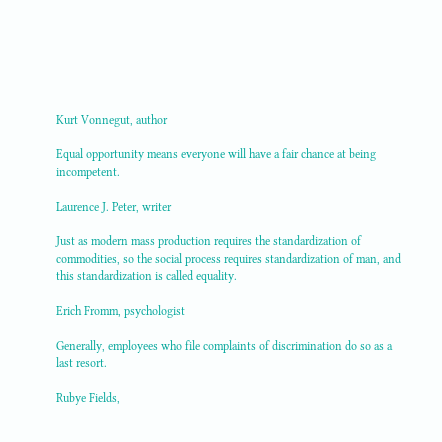Kurt Vonnegut, author

Equal opportunity means everyone will have a fair chance at being incompetent.

Laurence J. Peter, writer

Just as modern mass production requires the standardization of commodities, so the social process requires standardization of man, and this standardization is called equality.

Erich Fromm, psychologist

Generally, employees who file complaints of discrimination do so as a last resort.

Rubye Fields,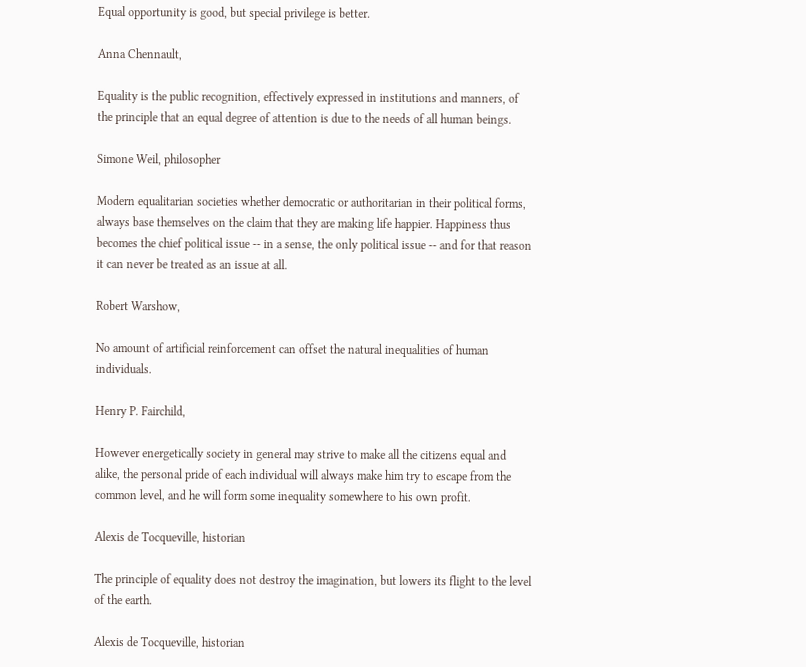Equal opportunity is good, but special privilege is better.

Anna Chennault,

Equality is the public recognition, effectively expressed in institutions and manners, of the principle that an equal degree of attention is due to the needs of all human beings.

Simone Weil, philosopher

Modern equalitarian societies whether democratic or authoritarian in their political forms, always base themselves on the claim that they are making life happier. Happiness thus becomes the chief political issue -- in a sense, the only political issue -- and for that reason it can never be treated as an issue at all.

Robert Warshow,

No amount of artificial reinforcement can offset the natural inequalities of human individuals.

Henry P. Fairchild,

However energetically society in general may strive to make all the citizens equal and alike, the personal pride of each individual will always make him try to escape from the common level, and he will form some inequality somewhere to his own profit.

Alexis de Tocqueville, historian

The principle of equality does not destroy the imagination, but lowers its flight to the level of the earth.

Alexis de Tocqueville, historian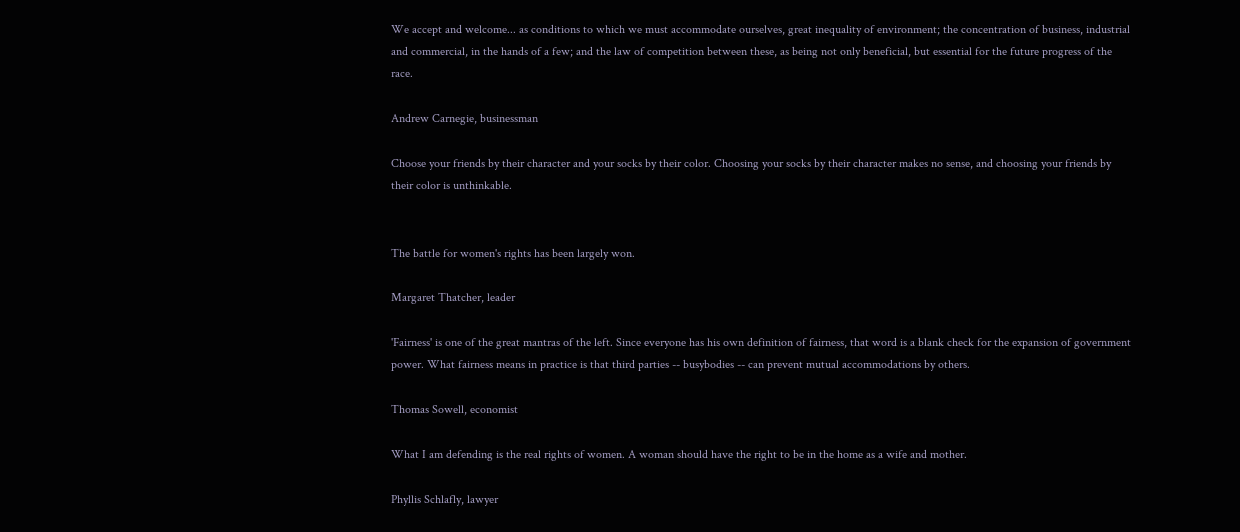We accept and welcome... as conditions to which we must accommodate ourselves, great inequality of environment; the concentration of business, industrial and commercial, in the hands of a few; and the law of competition between these, as being not only beneficial, but essential for the future progress of the race.

Andrew Carnegie, businessman

Choose your friends by their character and your socks by their color. Choosing your socks by their character makes no sense, and choosing your friends by their color is unthinkable.


The battle for women's rights has been largely won.

Margaret Thatcher, leader

'Fairness' is one of the great mantras of the left. Since everyone has his own definition of fairness, that word is a blank check for the expansion of government power. What fairness means in practice is that third parties -- busybodies -- can prevent mutual accommodations by others.

Thomas Sowell, economist

What I am defending is the real rights of women. A woman should have the right to be in the home as a wife and mother.

Phyllis Schlafly, lawyer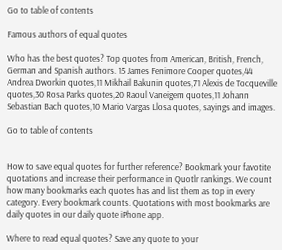Go to table of contents

Famous authors of equal quotes

Who has the best quotes? Top quotes from American, British, French, German and Spanish authors. 15 James Fenimore Cooper quotes,44 Andrea Dworkin quotes,11 Mikhail Bakunin quotes,71 Alexis de Tocqueville quotes,30 Rosa Parks quotes,20 Raoul Vaneigem quotes,11 Johann Sebastian Bach quotes,10 Mario Vargas Llosa quotes, sayings and images.

Go to table of contents


How to save equal quotes for further reference? Bookmark your favotite quotations and increase their performance in Quotlr rankings. We count how many bookmarks each quotes has and list them as top in every category. Every bookmark counts. Quotations with most bookmarks are daily quotes in our daily quote iPhone app.

Where to read equal quotes? Save any quote to your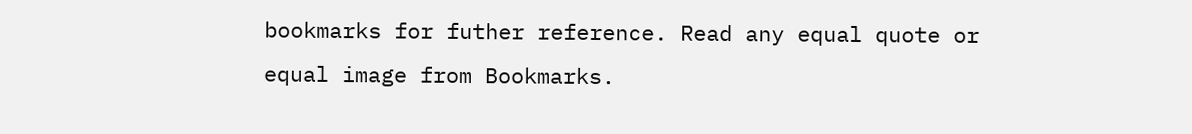bookmarks for futher reference. Read any equal quote or equal image from Bookmarks.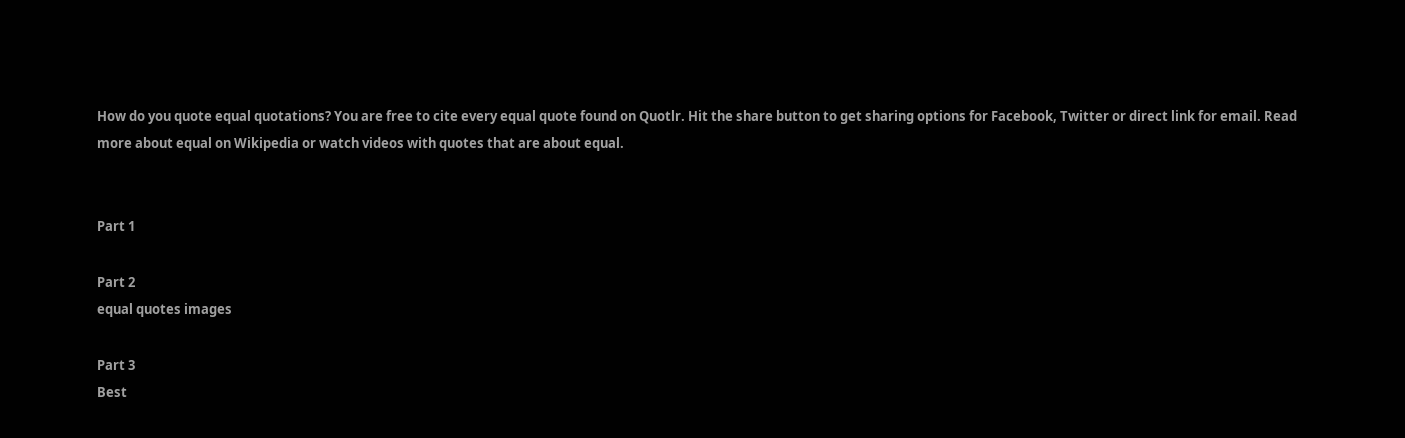How do you quote equal quotations? You are free to cite every equal quote found on Quotlr. Hit the share button to get sharing options for Facebook, Twitter or direct link for email. Read more about equal on Wikipedia or watch videos with quotes that are about equal.


Part 1

Part 2
equal quotes images

Part 3
Best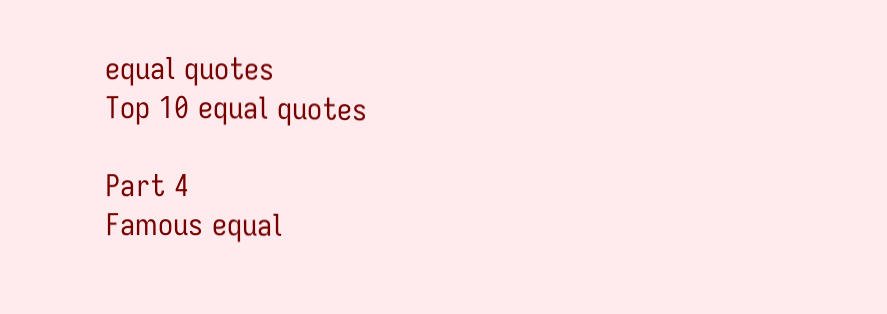equal quotes
Top 10 equal quotes

Part 4
Famous equal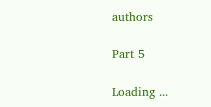authors

Part 5

Loading ...